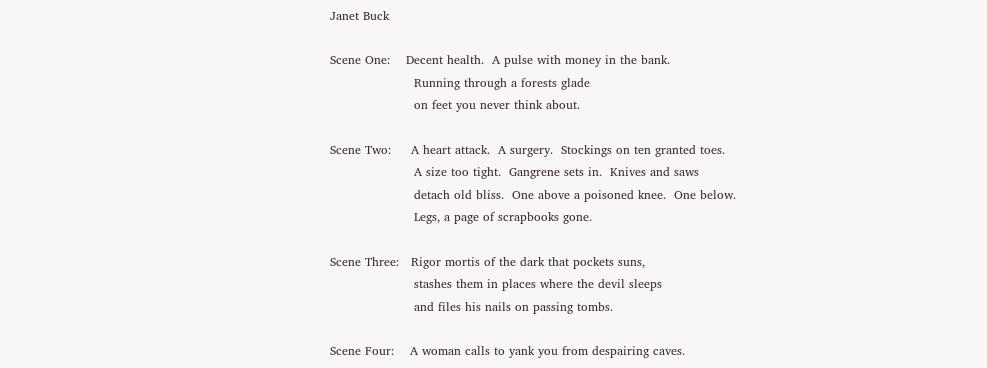Janet Buck

Scene One:    Decent health.  A pulse with money in the bank.
                     Running through a forests glade
                     on feet you never think about.

Scene Two:     A heart attack.  A surgery.  Stockings on ten granted toes.
                     A size too tight.  Gangrene sets in.  Knives and saws
                     detach old bliss.  One above a poisoned knee.  One below.
                     Legs, a page of scrapbooks gone.

Scene Three:   Rigor mortis of the dark that pockets suns,
                     stashes them in places where the devil sleeps
                     and files his nails on passing tombs.

Scene Four:    A woman calls to yank you from despairing caves.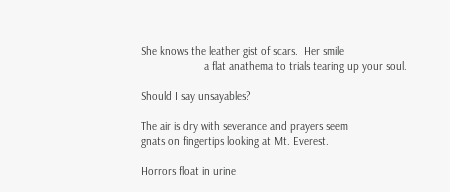She knows the leather gist of scars.  Her smile
                     a flat anathema to trials tearing up your soul.

Should I say unsayables?

The air is dry with severance and prayers seem
gnats on fingertips looking at Mt. Everest.

Horrors float in urine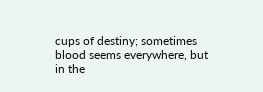cups of destiny; sometimes
blood seems everywhere, but in the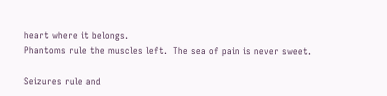heart where it belongs.
Phantoms rule the muscles left.  The sea of pain is never sweet.

Seizures rule and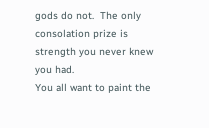gods do not.  The only consolation prize is
strength you never knew you had.
You all want to paint the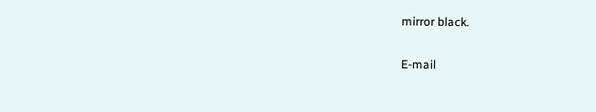mirror black.

E-mail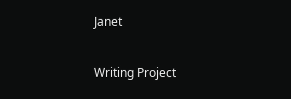Janet

Writing Project